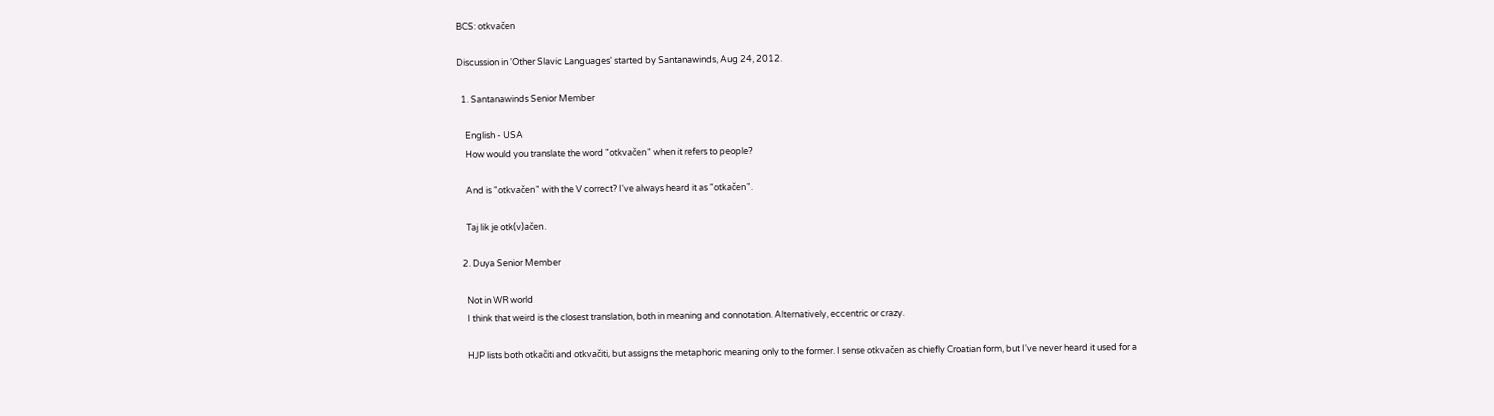BCS: otkvačen

Discussion in 'Other Slavic Languages' started by Santanawinds, Aug 24, 2012.

  1. Santanawinds Senior Member

    English - USA
    How would you translate the word "otkvačen" when it refers to people?

    And is "otkvačen" with the V correct? I've always heard it as "otkačen".

    Taj lik je otk(v)ačen.

  2. Duya Senior Member

    Not in WR world
    I think that weird is the closest translation, both in meaning and connotation. Alternatively, eccentric or crazy.

    HJP lists both otkačiti and otkvačiti, but assigns the metaphoric meaning only to the former. I sense otkvačen as chiefly Croatian form, but I've never heard it used for a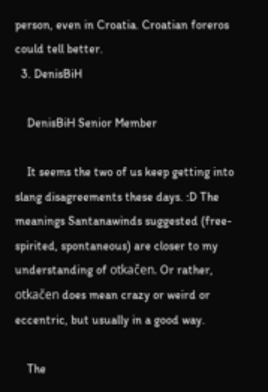person, even in Croatia. Croatian foreros could tell better.
  3. DenisBiH

    DenisBiH Senior Member

    It seems the two of us keep getting into slang disagreements these days. :D The meanings Santanawinds suggested (free-spirited, spontaneous) are closer to my understanding of otkačen. Or rather, otkačen does mean crazy or weird or eccentric, but usually in a good way.

    The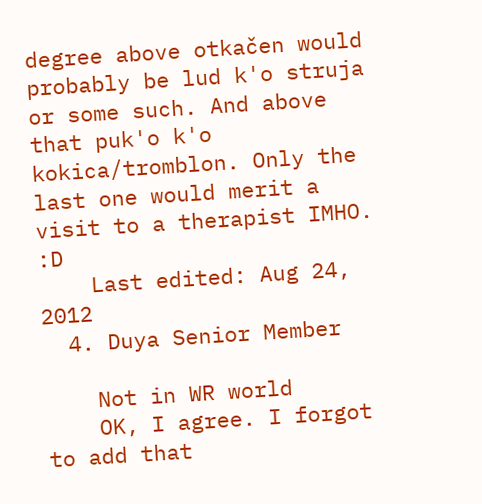degree above otkačen would probably be lud k'o struja or some such. And above that puk'o k'o kokica/tromblon. Only the last one would merit a visit to a therapist IMHO. :D
    Last edited: Aug 24, 2012
  4. Duya Senior Member

    Not in WR world
    OK, I agree. I forgot to add that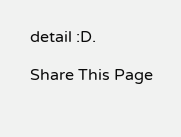detail :D.

Share This Page